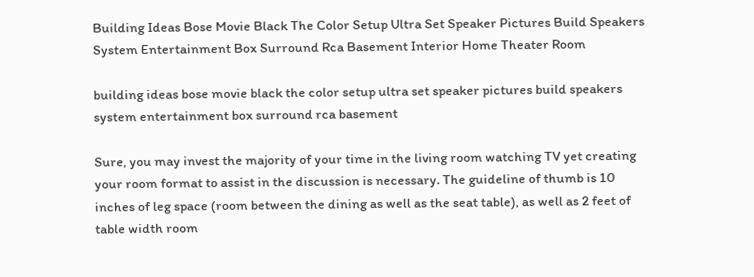Building Ideas Bose Movie Black The Color Setup Ultra Set Speaker Pictures Build Speakers System Entertainment Box Surround Rca Basement Interior Home Theater Room

building ideas bose movie black the color setup ultra set speaker pictures build speakers system entertainment box surround rca basement

Sure, you may invest the majority of your time in the living room watching TV yet creating your room format to assist in the discussion is necessary. The guideline of thumb is 10 inches of leg space (room between the dining as well as the seat table), as well as 2 feet of table width room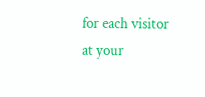for each visitor at your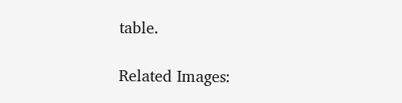table.

Related Images: